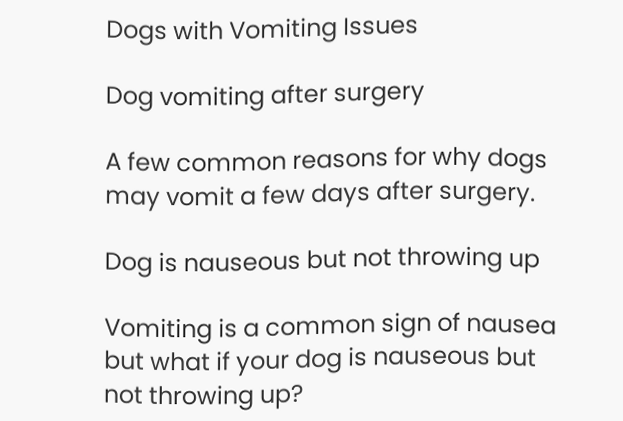Dogs with Vomiting Issues

Dog vomiting after surgery

A few common reasons for why dogs may vomit a few days after surgery.

Dog is nauseous but not throwing up

Vomiting is a common sign of nausea but what if your dog is nauseous but not throwing up?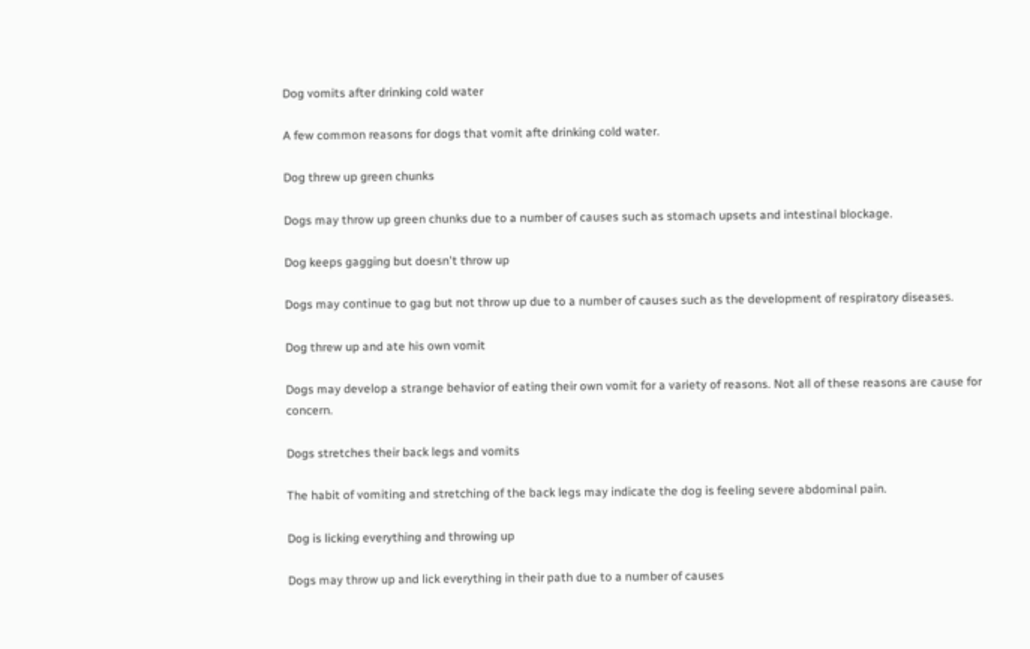Dog vomits after drinking cold water

A few common reasons for dogs that vomit afte drinking cold water.

Dog threw up green chunks

Dogs may throw up green chunks due to a number of causes such as stomach upsets and intestinal blockage.

Dog keeps gagging but doesn't throw up

Dogs may continue to gag but not throw up due to a number of causes such as the development of respiratory diseases.

Dog threw up and ate his own vomit

Dogs may develop a strange behavior of eating their own vomit for a variety of reasons. Not all of these reasons are cause for concern.

Dogs stretches their back legs and vomits

The habit of vomiting and stretching of the back legs may indicate the dog is feeling severe abdominal pain.

Dog is licking everything and throwing up

Dogs may throw up and lick everything in their path due to a number of causes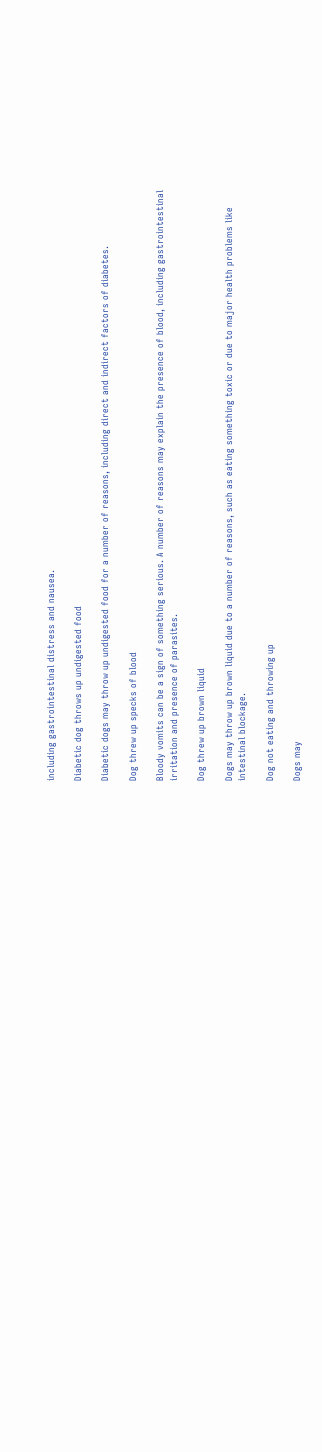including gastrointestinal distress and nausea.

Diabetic dog throws up undigested food

Diabetic dogs may throw up undigested food for a number of reasons, including direct and indirect factors of diabetes.

Dog threw up specks of blood

Bloody vomits can be a sign of something serious. A number of reasons may explain the presence of blood, including gastrointestinal irritation and presence of parasites.

Dog threw up brown liquid

Dogs may throw up brown liquid due to a number of reasons, such as eating something toxic or due to major health problems like intestinal blockage.

Dog not eating and throwing up

Dogs may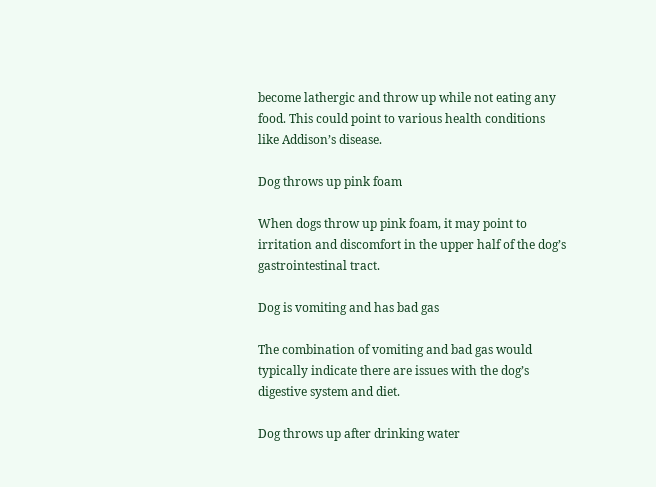become lathergic and throw up while not eating any food. This could point to various health conditions like Addison’s disease.

Dog throws up pink foam

When dogs throw up pink foam, it may point to irritation and discomfort in the upper half of the dog’s gastrointestinal tract.

Dog is vomiting and has bad gas

The combination of vomiting and bad gas would typically indicate there are issues with the dog’s digestive system and diet.

Dog throws up after drinking water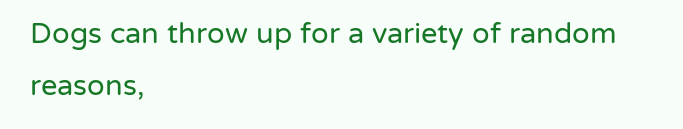Dogs can throw up for a variety of random reasons,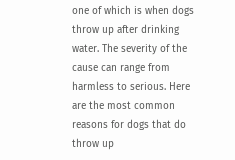one of which is when dogs throw up after drinking water. The severity of the cause can range from harmless to serious. Here are the most common reasons for dogs that do throw up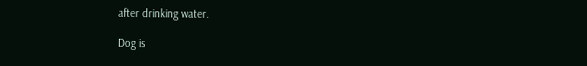after drinking water.

Dog is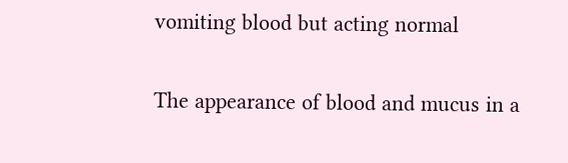vomiting blood but acting normal

The appearance of blood and mucus in a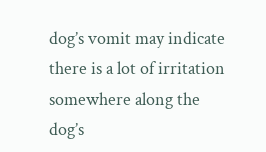dog’s vomit may indicate there is a lot of irritation somewhere along the dog’s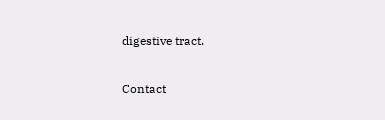digestive tract.

Contact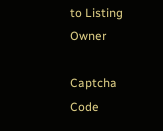to Listing Owner

Captcha Code